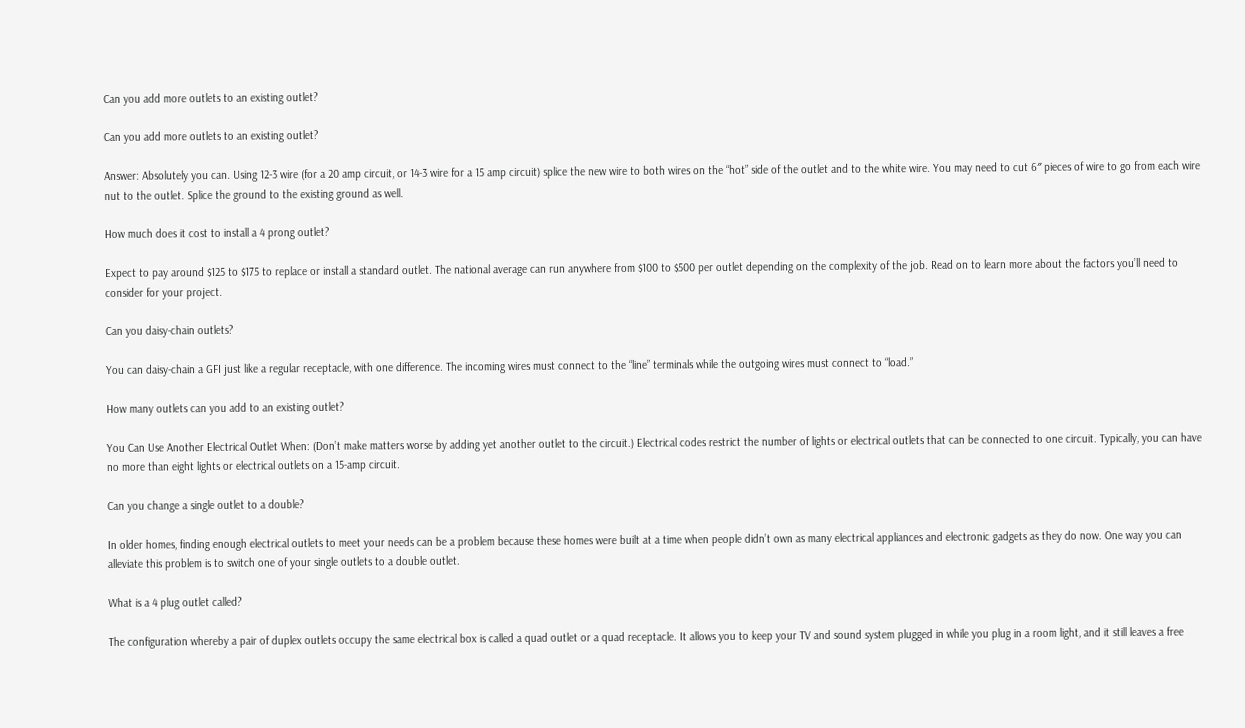Can you add more outlets to an existing outlet?

Can you add more outlets to an existing outlet?

Answer: Absolutely you can. Using 12-3 wire (for a 20 amp circuit, or 14-3 wire for a 15 amp circuit) splice the new wire to both wires on the “hot” side of the outlet and to the white wire. You may need to cut 6″ pieces of wire to go from each wire nut to the outlet. Splice the ground to the existing ground as well.

How much does it cost to install a 4 prong outlet?

Expect to pay around $125 to $175 to replace or install a standard outlet. The national average can run anywhere from $100 to $500 per outlet depending on the complexity of the job. Read on to learn more about the factors you’ll need to consider for your project.

Can you daisy-chain outlets?

You can daisy-chain a GFI just like a regular receptacle, with one difference. The incoming wires must connect to the “line” terminals while the outgoing wires must connect to “load.”

How many outlets can you add to an existing outlet?

You Can Use Another Electrical Outlet When: (Don’t make matters worse by adding yet another outlet to the circuit.) Electrical codes restrict the number of lights or electrical outlets that can be connected to one circuit. Typically, you can have no more than eight lights or electrical outlets on a 15-amp circuit.

Can you change a single outlet to a double?

In older homes, finding enough electrical outlets to meet your needs can be a problem because these homes were built at a time when people didn’t own as many electrical appliances and electronic gadgets as they do now. One way you can alleviate this problem is to switch one of your single outlets to a double outlet.

What is a 4 plug outlet called?

The configuration whereby a pair of duplex outlets occupy the same electrical box is called a quad outlet or a quad receptacle. It allows you to keep your TV and sound system plugged in while you plug in a room light, and it still leaves a free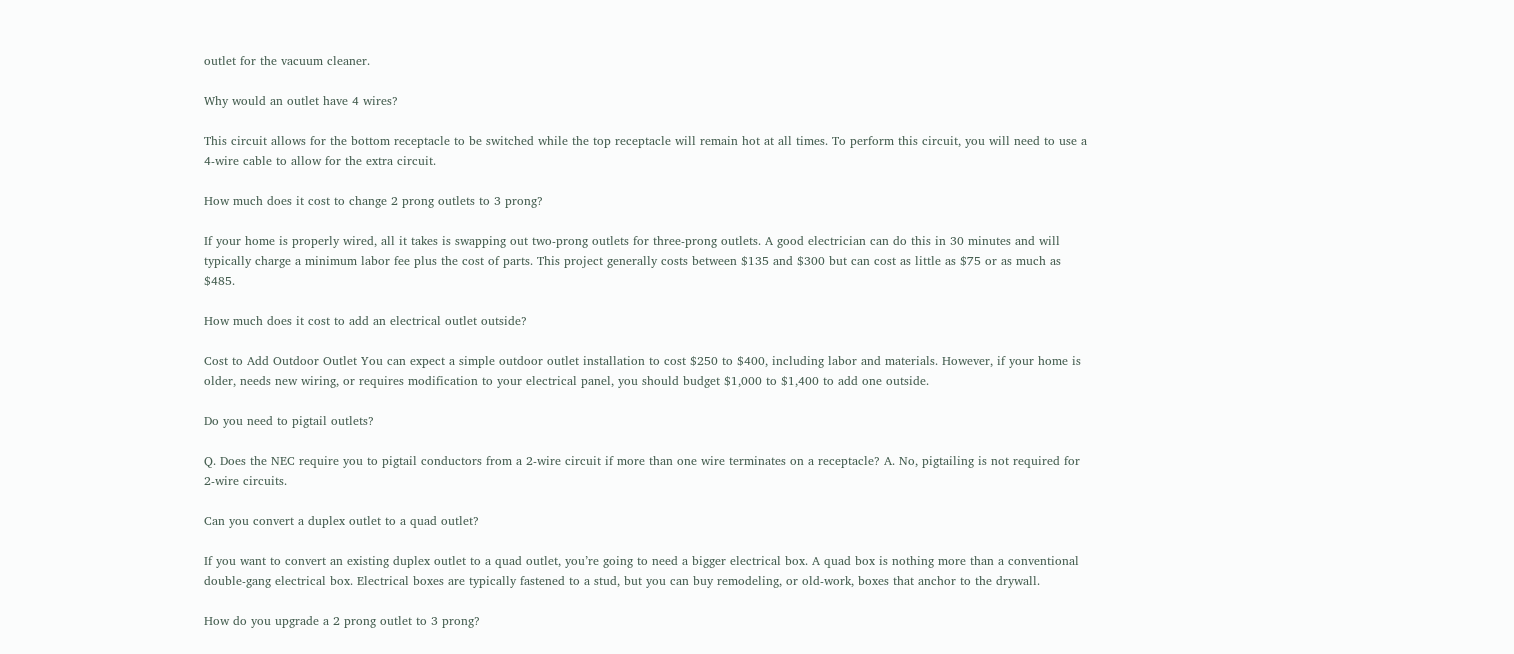outlet for the vacuum cleaner.

Why would an outlet have 4 wires?

This circuit allows for the bottom receptacle to be switched while the top receptacle will remain hot at all times. To perform this circuit, you will need to use a 4-wire cable to allow for the extra circuit.

How much does it cost to change 2 prong outlets to 3 prong?

If your home is properly wired, all it takes is swapping out two-prong outlets for three-prong outlets. A good electrician can do this in 30 minutes and will typically charge a minimum labor fee plus the cost of parts. This project generally costs between $135 and $300 but can cost as little as $75 or as much as $485.

How much does it cost to add an electrical outlet outside?

Cost to Add Outdoor Outlet You can expect a simple outdoor outlet installation to cost $250 to $400, including labor and materials. However, if your home is older, needs new wiring, or requires modification to your electrical panel, you should budget $1,000 to $1,400 to add one outside.

Do you need to pigtail outlets?

Q. Does the NEC require you to pigtail conductors from a 2-wire circuit if more than one wire terminates on a receptacle? A. No, pigtailing is not required for 2-wire circuits.

Can you convert a duplex outlet to a quad outlet?

If you want to convert an existing duplex outlet to a quad outlet, you’re going to need a bigger electrical box. A quad box is nothing more than a conventional double-gang electrical box. Electrical boxes are typically fastened to a stud, but you can buy remodeling, or old-work, boxes that anchor to the drywall.

How do you upgrade a 2 prong outlet to 3 prong?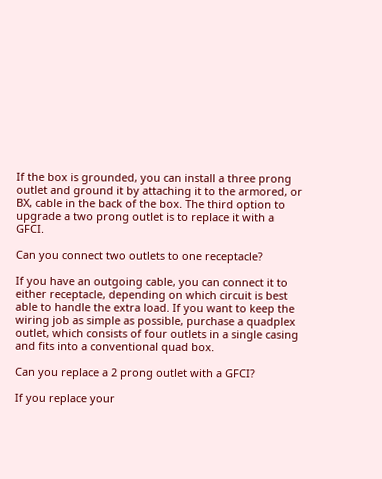If the box is grounded, you can install a three prong outlet and ground it by attaching it to the armored, or BX, cable in the back of the box. The third option to upgrade a two prong outlet is to replace it with a GFCI.

Can you connect two outlets to one receptacle?

If you have an outgoing cable, you can connect it to either receptacle, depending on which circuit is best able to handle the extra load. If you want to keep the wiring job as simple as possible, purchase a quadplex outlet, which consists of four outlets in a single casing and fits into a conventional quad box.

Can you replace a 2 prong outlet with a GFCI?

If you replace your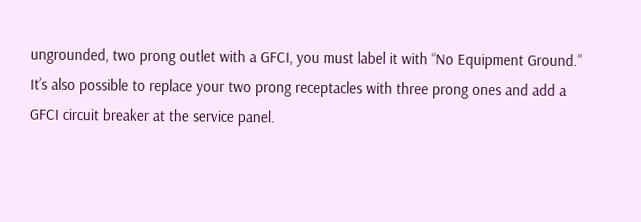ungrounded, two prong outlet with a GFCI, you must label it with “No Equipment Ground.” It’s also possible to replace your two prong receptacles with three prong ones and add a GFCI circuit breaker at the service panel.